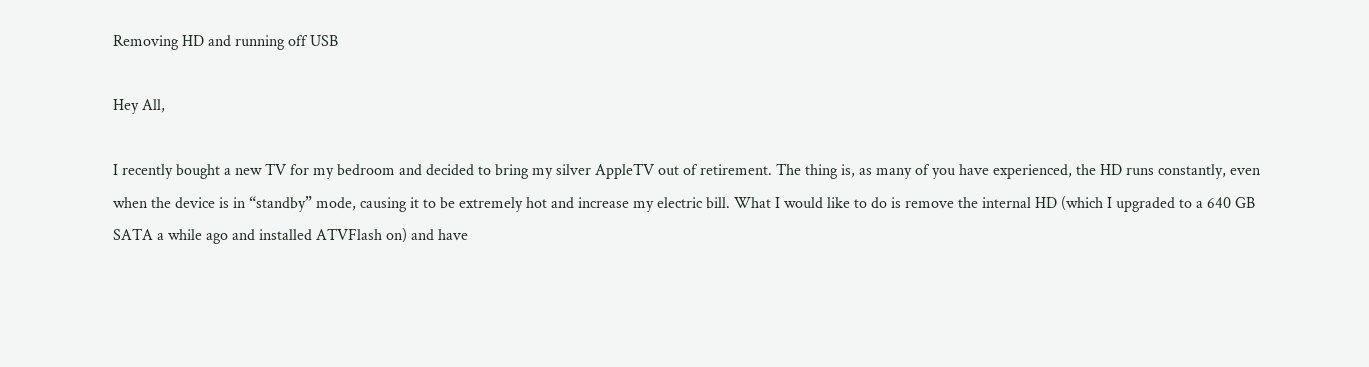Removing HD and running off USB

Hey All,

I recently bought a new TV for my bedroom and decided to bring my silver AppleTV out of retirement. The thing is, as many of you have experienced, the HD runs constantly, even when the device is in “standby” mode, causing it to be extremely hot and increase my electric bill. What I would like to do is remove the internal HD (which I upgraded to a 640 GB SATA a while ago and installed ATVFlash on) and have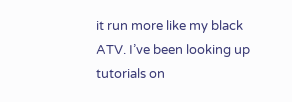it run more like my black ATV. I’ve been looking up tutorials on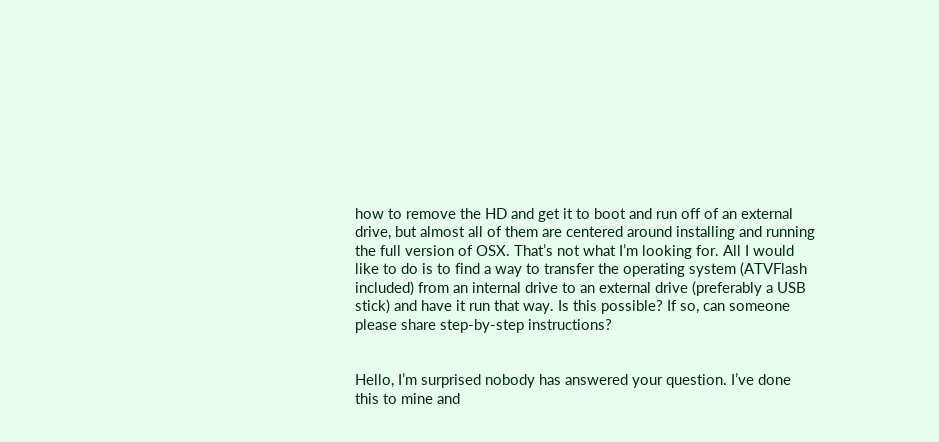how to remove the HD and get it to boot and run off of an external drive, but almost all of them are centered around installing and running the full version of OSX. That’s not what I’m looking for. All I would like to do is to find a way to transfer the operating system (ATVFlash included) from an internal drive to an external drive (preferably a USB stick) and have it run that way. Is this possible? If so, can someone please share step-by-step instructions?


Hello, I’m surprised nobody has answered your question. I’ve done this to mine and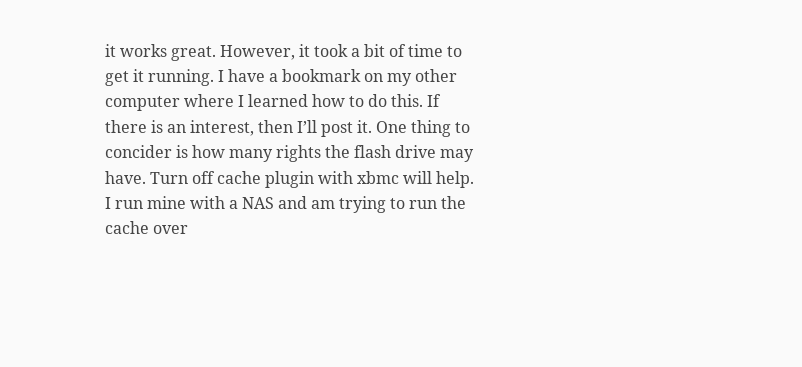it works great. However, it took a bit of time to get it running. I have a bookmark on my other computer where I learned how to do this. If there is an interest, then I’ll post it. One thing to concider is how many rights the flash drive may have. Turn off cache plugin with xbmc will help. I run mine with a NAS and am trying to run the cache over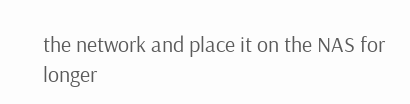the network and place it on the NAS for longer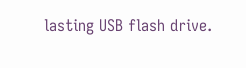lasting USB flash drive.